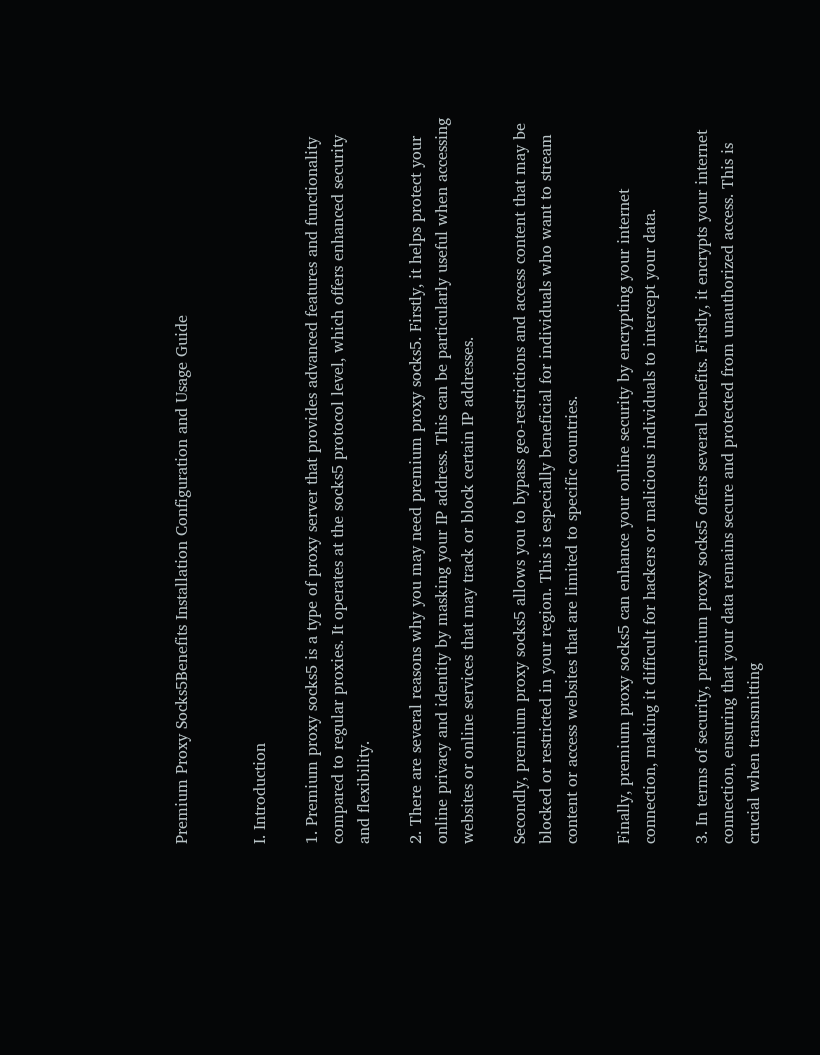Premium Proxy Socks5Benefits Installation Configuration and Usage Guide


I. Introduction

1. Premium proxy socks5 is a type of proxy server that provides advanced features and functionality compared to regular proxies. It operates at the socks5 protocol level, which offers enhanced security and flexibility.

2. There are several reasons why you may need premium proxy socks5. Firstly, it helps protect your online privacy and identity by masking your IP address. This can be particularly useful when accessing websites or online services that may track or block certain IP addresses.

Secondly, premium proxy socks5 allows you to bypass geo-restrictions and access content that may be blocked or restricted in your region. This is especially beneficial for individuals who want to stream content or access websites that are limited to specific countries.

Finally, premium proxy socks5 can enhance your online security by encrypting your internet connection, making it difficult for hackers or malicious individuals to intercept your data.

3. In terms of security, premium proxy socks5 offers several benefits. Firstly, it encrypts your internet connection, ensuring that your data remains secure and protected from unauthorized access. This is crucial when transmitting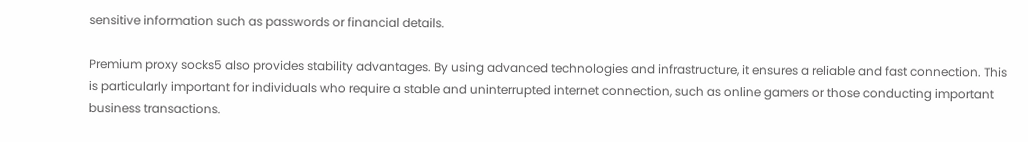sensitive information such as passwords or financial details.

Premium proxy socks5 also provides stability advantages. By using advanced technologies and infrastructure, it ensures a reliable and fast connection. This is particularly important for individuals who require a stable and uninterrupted internet connection, such as online gamers or those conducting important business transactions.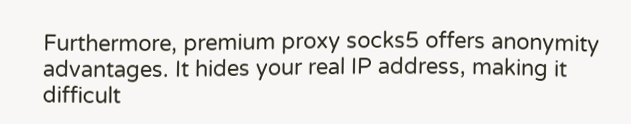Furthermore, premium proxy socks5 offers anonymity advantages. It hides your real IP address, making it difficult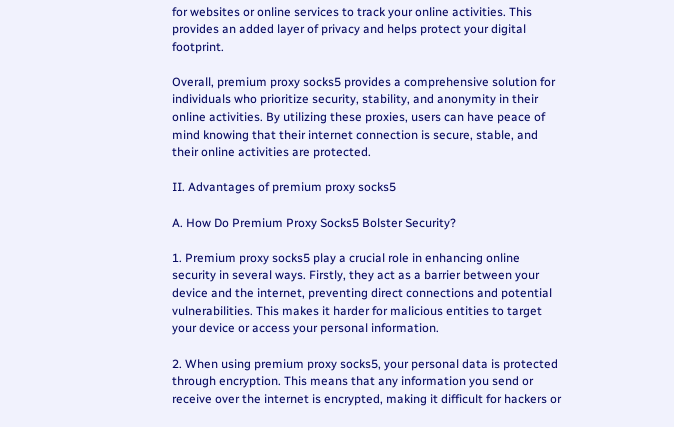for websites or online services to track your online activities. This provides an added layer of privacy and helps protect your digital footprint.

Overall, premium proxy socks5 provides a comprehensive solution for individuals who prioritize security, stability, and anonymity in their online activities. By utilizing these proxies, users can have peace of mind knowing that their internet connection is secure, stable, and their online activities are protected.

II. Advantages of premium proxy socks5

A. How Do Premium Proxy Socks5 Bolster Security?

1. Premium proxy socks5 play a crucial role in enhancing online security in several ways. Firstly, they act as a barrier between your device and the internet, preventing direct connections and potential vulnerabilities. This makes it harder for malicious entities to target your device or access your personal information.

2. When using premium proxy socks5, your personal data is protected through encryption. This means that any information you send or receive over the internet is encrypted, making it difficult for hackers or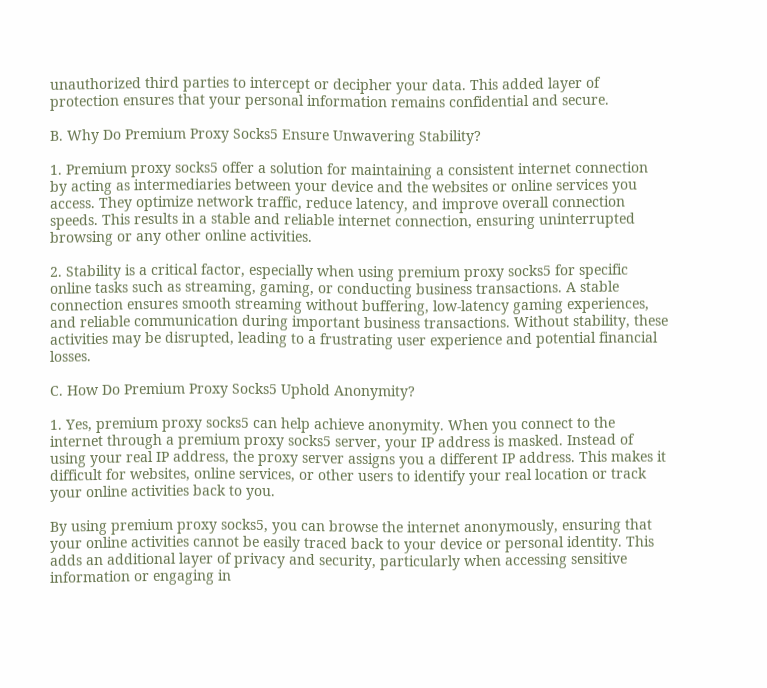unauthorized third parties to intercept or decipher your data. This added layer of protection ensures that your personal information remains confidential and secure.

B. Why Do Premium Proxy Socks5 Ensure Unwavering Stability?

1. Premium proxy socks5 offer a solution for maintaining a consistent internet connection by acting as intermediaries between your device and the websites or online services you access. They optimize network traffic, reduce latency, and improve overall connection speeds. This results in a stable and reliable internet connection, ensuring uninterrupted browsing or any other online activities.

2. Stability is a critical factor, especially when using premium proxy socks5 for specific online tasks such as streaming, gaming, or conducting business transactions. A stable connection ensures smooth streaming without buffering, low-latency gaming experiences, and reliable communication during important business transactions. Without stability, these activities may be disrupted, leading to a frustrating user experience and potential financial losses.

C. How Do Premium Proxy Socks5 Uphold Anonymity?

1. Yes, premium proxy socks5 can help achieve anonymity. When you connect to the internet through a premium proxy socks5 server, your IP address is masked. Instead of using your real IP address, the proxy server assigns you a different IP address. This makes it difficult for websites, online services, or other users to identify your real location or track your online activities back to you.

By using premium proxy socks5, you can browse the internet anonymously, ensuring that your online activities cannot be easily traced back to your device or personal identity. This adds an additional layer of privacy and security, particularly when accessing sensitive information or engaging in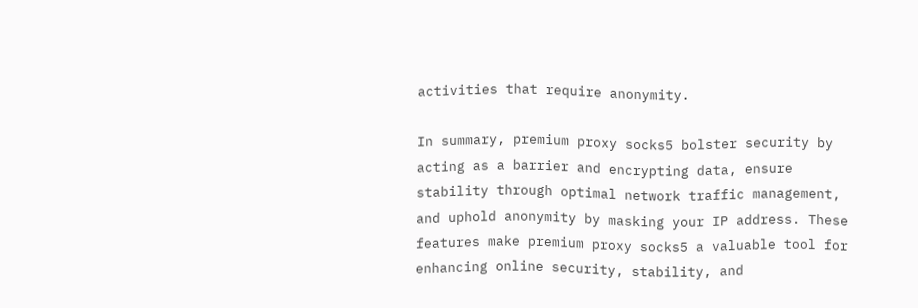activities that require anonymity.

In summary, premium proxy socks5 bolster security by acting as a barrier and encrypting data, ensure stability through optimal network traffic management, and uphold anonymity by masking your IP address. These features make premium proxy socks5 a valuable tool for enhancing online security, stability, and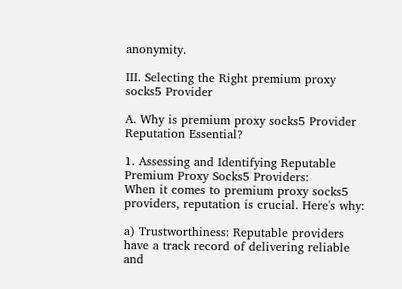anonymity.

III. Selecting the Right premium proxy socks5 Provider

A. Why is premium proxy socks5 Provider Reputation Essential?

1. Assessing and Identifying Reputable Premium Proxy Socks5 Providers:
When it comes to premium proxy socks5 providers, reputation is crucial. Here's why:

a) Trustworthiness: Reputable providers have a track record of delivering reliable and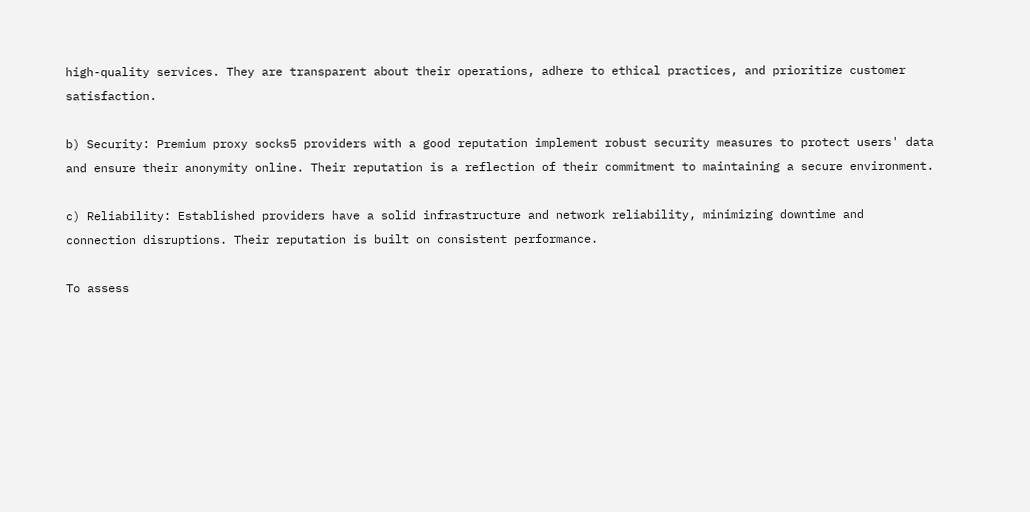high-quality services. They are transparent about their operations, adhere to ethical practices, and prioritize customer satisfaction.

b) Security: Premium proxy socks5 providers with a good reputation implement robust security measures to protect users' data and ensure their anonymity online. Their reputation is a reflection of their commitment to maintaining a secure environment.

c) Reliability: Established providers have a solid infrastructure and network reliability, minimizing downtime and connection disruptions. Their reputation is built on consistent performance.

To assess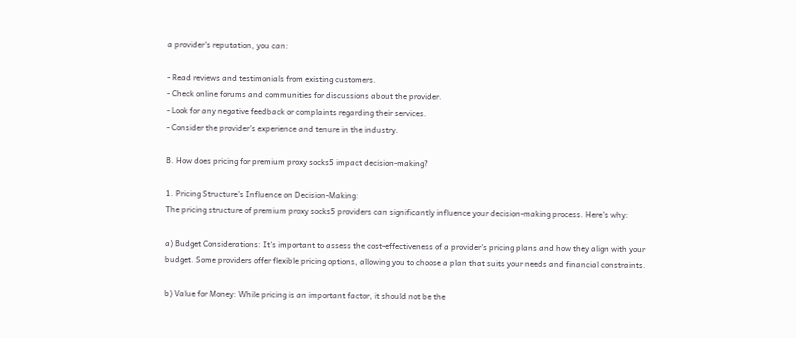a provider's reputation, you can:

- Read reviews and testimonials from existing customers.
- Check online forums and communities for discussions about the provider.
- Look for any negative feedback or complaints regarding their services.
- Consider the provider's experience and tenure in the industry.

B. How does pricing for premium proxy socks5 impact decision-making?

1. Pricing Structure's Influence on Decision-Making:
The pricing structure of premium proxy socks5 providers can significantly influence your decision-making process. Here's why:

a) Budget Considerations: It's important to assess the cost-effectiveness of a provider's pricing plans and how they align with your budget. Some providers offer flexible pricing options, allowing you to choose a plan that suits your needs and financial constraints.

b) Value for Money: While pricing is an important factor, it should not be the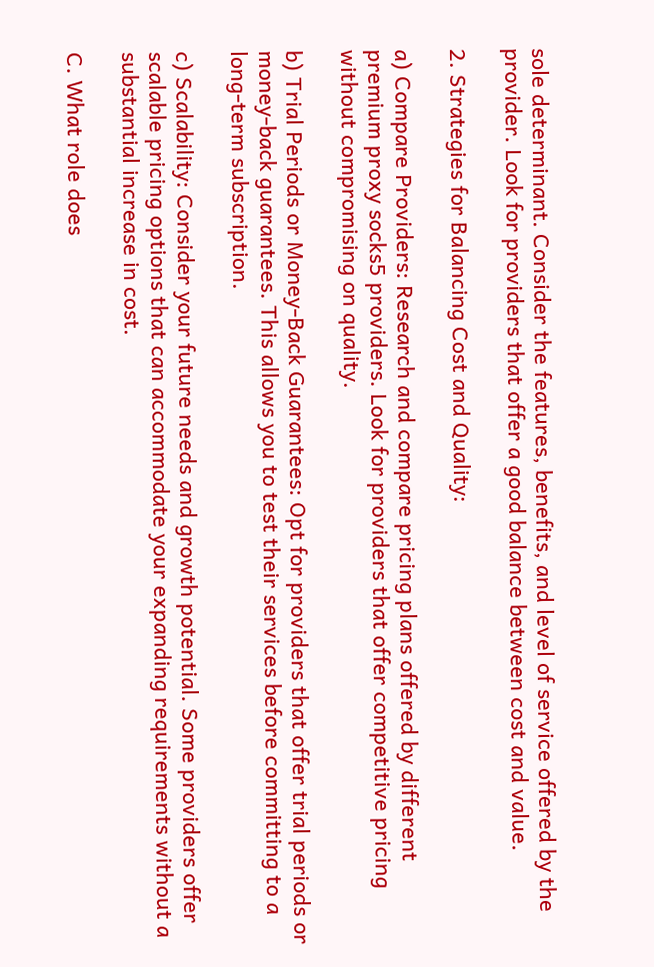sole determinant. Consider the features, benefits, and level of service offered by the provider. Look for providers that offer a good balance between cost and value.

2. Strategies for Balancing Cost and Quality:

a) Compare Providers: Research and compare pricing plans offered by different premium proxy socks5 providers. Look for providers that offer competitive pricing without compromising on quality.

b) Trial Periods or Money-Back Guarantees: Opt for providers that offer trial periods or money-back guarantees. This allows you to test their services before committing to a long-term subscription.

c) Scalability: Consider your future needs and growth potential. Some providers offer scalable pricing options that can accommodate your expanding requirements without a substantial increase in cost.

C. What role does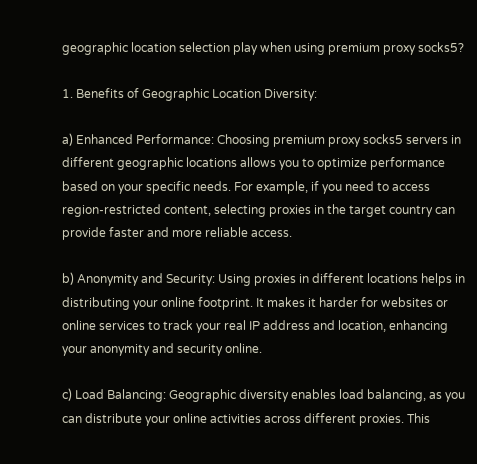geographic location selection play when using premium proxy socks5?

1. Benefits of Geographic Location Diversity:

a) Enhanced Performance: Choosing premium proxy socks5 servers in different geographic locations allows you to optimize performance based on your specific needs. For example, if you need to access region-restricted content, selecting proxies in the target country can provide faster and more reliable access.

b) Anonymity and Security: Using proxies in different locations helps in distributing your online footprint. It makes it harder for websites or online services to track your real IP address and location, enhancing your anonymity and security online.

c) Load Balancing: Geographic diversity enables load balancing, as you can distribute your online activities across different proxies. This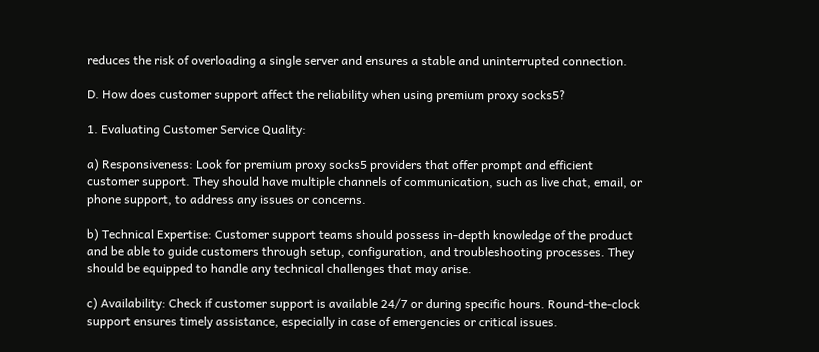reduces the risk of overloading a single server and ensures a stable and uninterrupted connection.

D. How does customer support affect the reliability when using premium proxy socks5?

1. Evaluating Customer Service Quality:

a) Responsiveness: Look for premium proxy socks5 providers that offer prompt and efficient customer support. They should have multiple channels of communication, such as live chat, email, or phone support, to address any issues or concerns.

b) Technical Expertise: Customer support teams should possess in-depth knowledge of the product and be able to guide customers through setup, configuration, and troubleshooting processes. They should be equipped to handle any technical challenges that may arise.

c) Availability: Check if customer support is available 24/7 or during specific hours. Round-the-clock support ensures timely assistance, especially in case of emergencies or critical issues.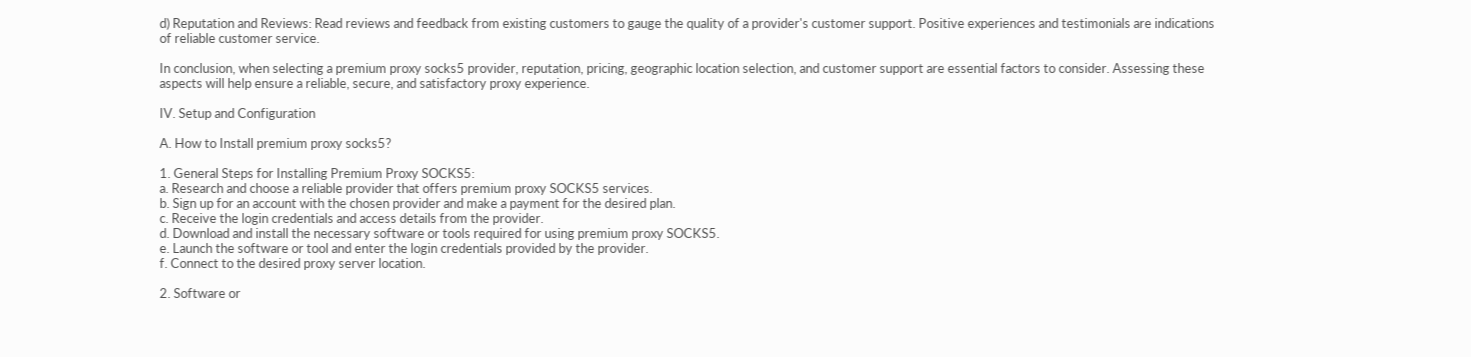d) Reputation and Reviews: Read reviews and feedback from existing customers to gauge the quality of a provider's customer support. Positive experiences and testimonials are indications of reliable customer service.

In conclusion, when selecting a premium proxy socks5 provider, reputation, pricing, geographic location selection, and customer support are essential factors to consider. Assessing these aspects will help ensure a reliable, secure, and satisfactory proxy experience.

IV. Setup and Configuration

A. How to Install premium proxy socks5?

1. General Steps for Installing Premium Proxy SOCKS5:
a. Research and choose a reliable provider that offers premium proxy SOCKS5 services.
b. Sign up for an account with the chosen provider and make a payment for the desired plan.
c. Receive the login credentials and access details from the provider.
d. Download and install the necessary software or tools required for using premium proxy SOCKS5.
e. Launch the software or tool and enter the login credentials provided by the provider.
f. Connect to the desired proxy server location.

2. Software or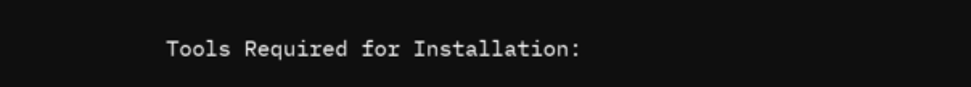Tools Required for Installation: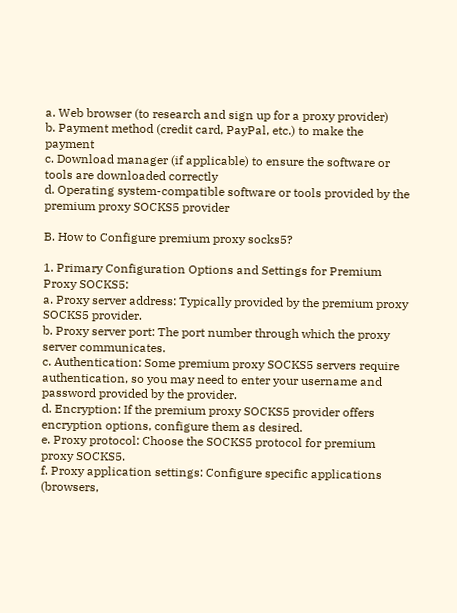a. Web browser (to research and sign up for a proxy provider)
b. Payment method (credit card, PayPal, etc.) to make the payment
c. Download manager (if applicable) to ensure the software or tools are downloaded correctly
d. Operating system-compatible software or tools provided by the premium proxy SOCKS5 provider

B. How to Configure premium proxy socks5?

1. Primary Configuration Options and Settings for Premium Proxy SOCKS5:
a. Proxy server address: Typically provided by the premium proxy SOCKS5 provider.
b. Proxy server port: The port number through which the proxy server communicates.
c. Authentication: Some premium proxy SOCKS5 servers require authentication, so you may need to enter your username and password provided by the provider.
d. Encryption: If the premium proxy SOCKS5 provider offers encryption options, configure them as desired.
e. Proxy protocol: Choose the SOCKS5 protocol for premium proxy SOCKS5.
f. Proxy application settings: Configure specific applications (browsers,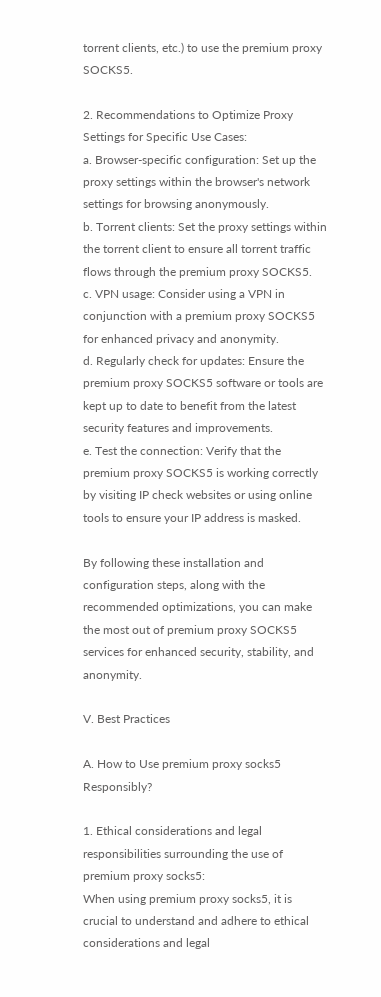torrent clients, etc.) to use the premium proxy SOCKS5.

2. Recommendations to Optimize Proxy Settings for Specific Use Cases:
a. Browser-specific configuration: Set up the proxy settings within the browser's network settings for browsing anonymously.
b. Torrent clients: Set the proxy settings within the torrent client to ensure all torrent traffic flows through the premium proxy SOCKS5.
c. VPN usage: Consider using a VPN in conjunction with a premium proxy SOCKS5 for enhanced privacy and anonymity.
d. Regularly check for updates: Ensure the premium proxy SOCKS5 software or tools are kept up to date to benefit from the latest security features and improvements.
e. Test the connection: Verify that the premium proxy SOCKS5 is working correctly by visiting IP check websites or using online tools to ensure your IP address is masked.

By following these installation and configuration steps, along with the recommended optimizations, you can make the most out of premium proxy SOCKS5 services for enhanced security, stability, and anonymity.

V. Best Practices

A. How to Use premium proxy socks5 Responsibly?

1. Ethical considerations and legal responsibilities surrounding the use of premium proxy socks5:
When using premium proxy socks5, it is crucial to understand and adhere to ethical considerations and legal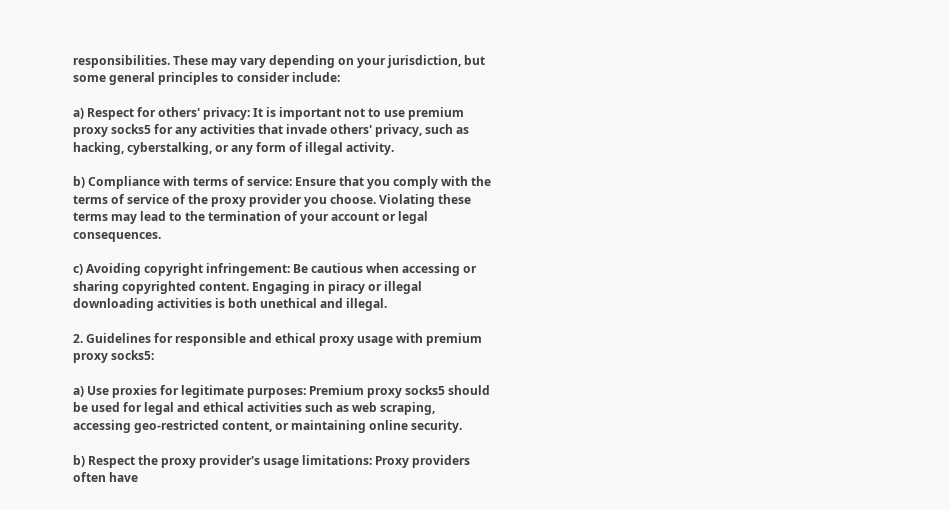responsibilities. These may vary depending on your jurisdiction, but some general principles to consider include:

a) Respect for others' privacy: It is important not to use premium proxy socks5 for any activities that invade others' privacy, such as hacking, cyberstalking, or any form of illegal activity.

b) Compliance with terms of service: Ensure that you comply with the terms of service of the proxy provider you choose. Violating these terms may lead to the termination of your account or legal consequences.

c) Avoiding copyright infringement: Be cautious when accessing or sharing copyrighted content. Engaging in piracy or illegal downloading activities is both unethical and illegal.

2. Guidelines for responsible and ethical proxy usage with premium proxy socks5:

a) Use proxies for legitimate purposes: Premium proxy socks5 should be used for legal and ethical activities such as web scraping, accessing geo-restricted content, or maintaining online security.

b) Respect the proxy provider's usage limitations: Proxy providers often have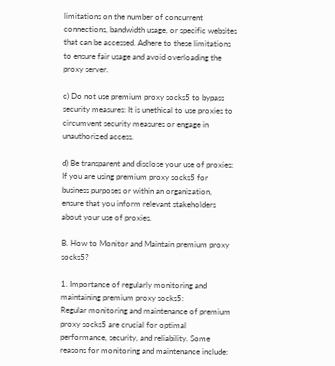limitations on the number of concurrent connections, bandwidth usage, or specific websites that can be accessed. Adhere to these limitations to ensure fair usage and avoid overloading the proxy server.

c) Do not use premium proxy socks5 to bypass security measures: It is unethical to use proxies to circumvent security measures or engage in unauthorized access.

d) Be transparent and disclose your use of proxies: If you are using premium proxy socks5 for business purposes or within an organization, ensure that you inform relevant stakeholders about your use of proxies.

B. How to Monitor and Maintain premium proxy socks5?

1. Importance of regularly monitoring and maintaining premium proxy socks5:
Regular monitoring and maintenance of premium proxy socks5 are crucial for optimal performance, security, and reliability. Some reasons for monitoring and maintenance include: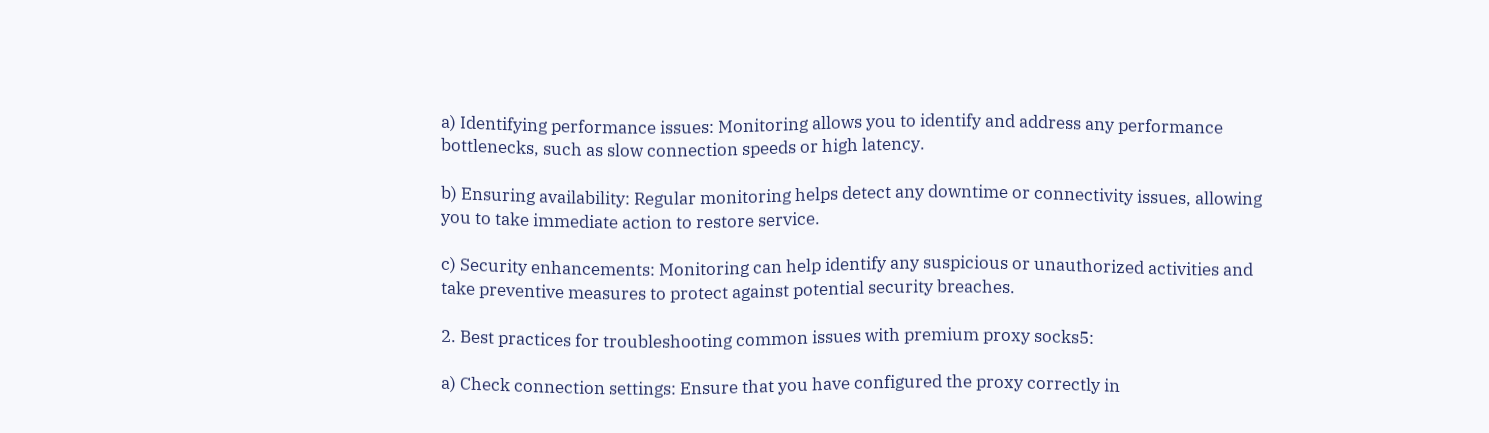a) Identifying performance issues: Monitoring allows you to identify and address any performance bottlenecks, such as slow connection speeds or high latency.

b) Ensuring availability: Regular monitoring helps detect any downtime or connectivity issues, allowing you to take immediate action to restore service.

c) Security enhancements: Monitoring can help identify any suspicious or unauthorized activities and take preventive measures to protect against potential security breaches.

2. Best practices for troubleshooting common issues with premium proxy socks5:

a) Check connection settings: Ensure that you have configured the proxy correctly in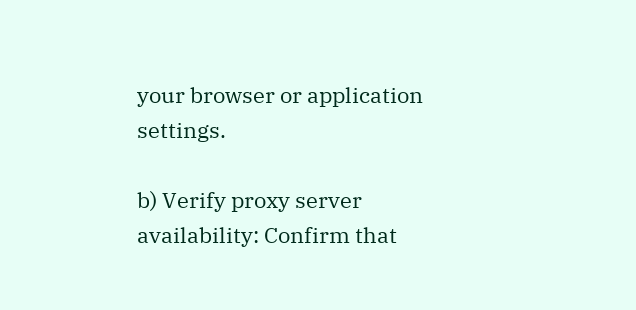your browser or application settings.

b) Verify proxy server availability: Confirm that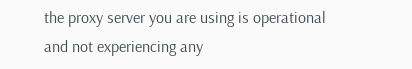the proxy server you are using is operational and not experiencing any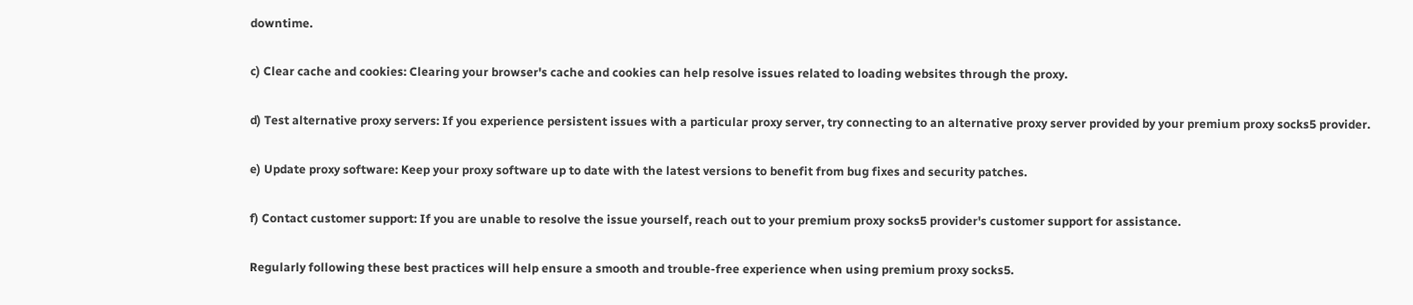downtime.

c) Clear cache and cookies: Clearing your browser's cache and cookies can help resolve issues related to loading websites through the proxy.

d) Test alternative proxy servers: If you experience persistent issues with a particular proxy server, try connecting to an alternative proxy server provided by your premium proxy socks5 provider.

e) Update proxy software: Keep your proxy software up to date with the latest versions to benefit from bug fixes and security patches.

f) Contact customer support: If you are unable to resolve the issue yourself, reach out to your premium proxy socks5 provider's customer support for assistance.

Regularly following these best practices will help ensure a smooth and trouble-free experience when using premium proxy socks5.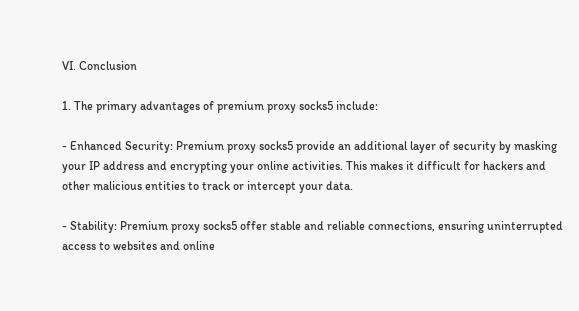VI. Conclusion

1. The primary advantages of premium proxy socks5 include:

- Enhanced Security: Premium proxy socks5 provide an additional layer of security by masking your IP address and encrypting your online activities. This makes it difficult for hackers and other malicious entities to track or intercept your data.

- Stability: Premium proxy socks5 offer stable and reliable connections, ensuring uninterrupted access to websites and online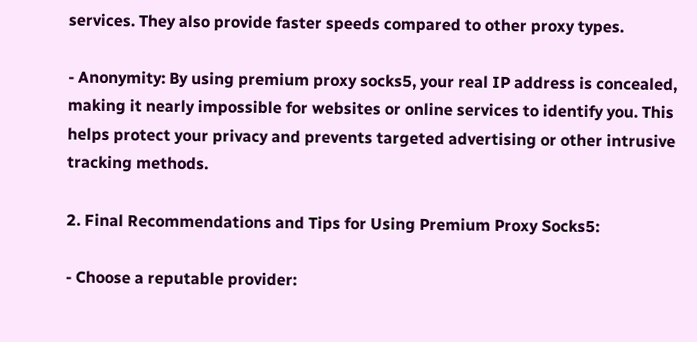services. They also provide faster speeds compared to other proxy types.

- Anonymity: By using premium proxy socks5, your real IP address is concealed, making it nearly impossible for websites or online services to identify you. This helps protect your privacy and prevents targeted advertising or other intrusive tracking methods.

2. Final Recommendations and Tips for Using Premium Proxy Socks5:

- Choose a reputable provider: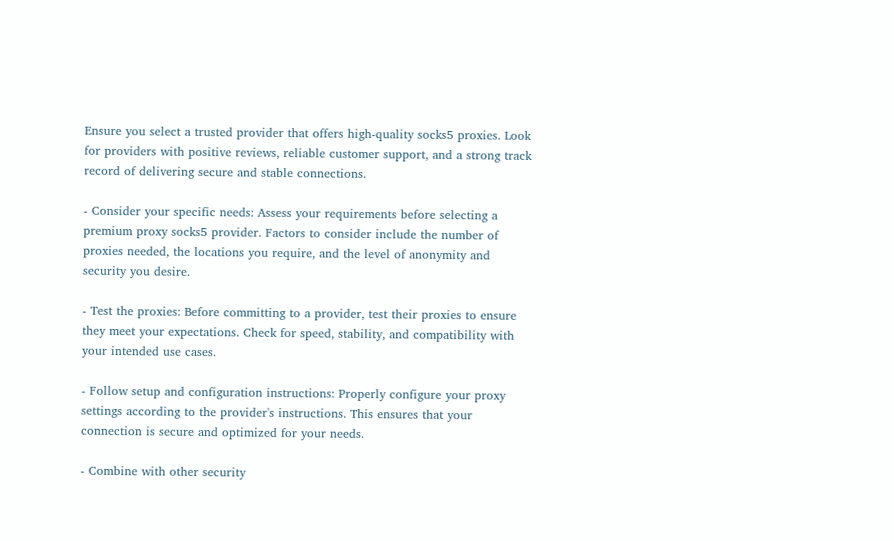Ensure you select a trusted provider that offers high-quality socks5 proxies. Look for providers with positive reviews, reliable customer support, and a strong track record of delivering secure and stable connections.

- Consider your specific needs: Assess your requirements before selecting a premium proxy socks5 provider. Factors to consider include the number of proxies needed, the locations you require, and the level of anonymity and security you desire.

- Test the proxies: Before committing to a provider, test their proxies to ensure they meet your expectations. Check for speed, stability, and compatibility with your intended use cases.

- Follow setup and configuration instructions: Properly configure your proxy settings according to the provider's instructions. This ensures that your connection is secure and optimized for your needs.

- Combine with other security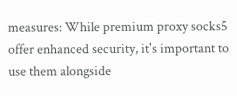measures: While premium proxy socks5 offer enhanced security, it's important to use them alongside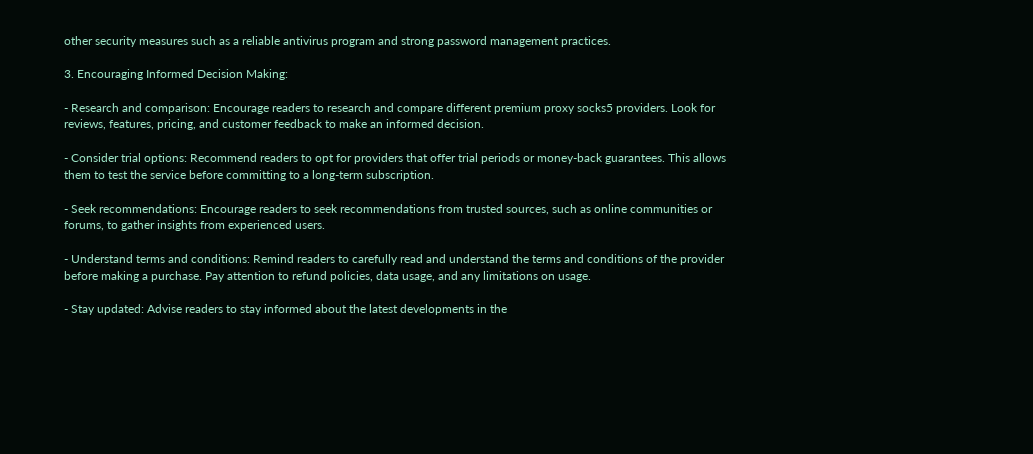other security measures such as a reliable antivirus program and strong password management practices.

3. Encouraging Informed Decision Making:

- Research and comparison: Encourage readers to research and compare different premium proxy socks5 providers. Look for reviews, features, pricing, and customer feedback to make an informed decision.

- Consider trial options: Recommend readers to opt for providers that offer trial periods or money-back guarantees. This allows them to test the service before committing to a long-term subscription.

- Seek recommendations: Encourage readers to seek recommendations from trusted sources, such as online communities or forums, to gather insights from experienced users.

- Understand terms and conditions: Remind readers to carefully read and understand the terms and conditions of the provider before making a purchase. Pay attention to refund policies, data usage, and any limitations on usage.

- Stay updated: Advise readers to stay informed about the latest developments in the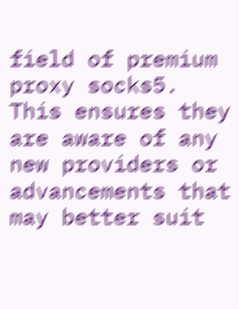field of premium proxy socks5. This ensures they are aware of any new providers or advancements that may better suit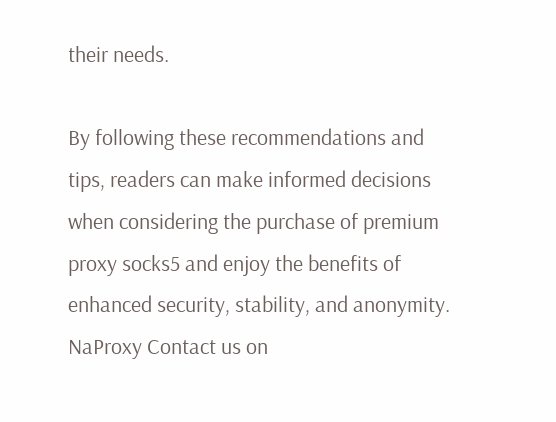their needs.

By following these recommendations and tips, readers can make informed decisions when considering the purchase of premium proxy socks5 and enjoy the benefits of enhanced security, stability, and anonymity.
NaProxy Contact us on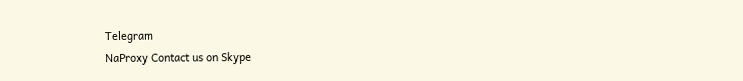Telegram
NaProxy Contact us on Skype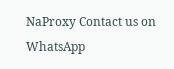NaProxy Contact us on WhatsApp